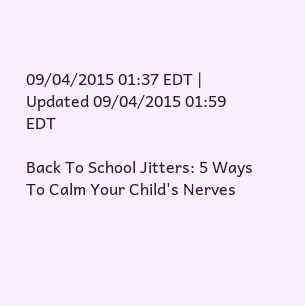09/04/2015 01:37 EDT | Updated 09/04/2015 01:59 EDT

Back To School Jitters: 5 Ways To Calm Your Child's Nerves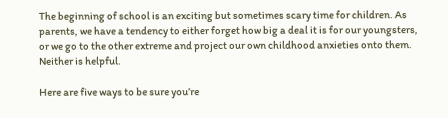The beginning of school is an exciting but sometimes scary time for children. As parents, we have a tendency to either forget how big a deal it is for our youngsters, or we go to the other extreme and project our own childhood anxieties onto them. Neither is helpful.

Here are five ways to be sure you’re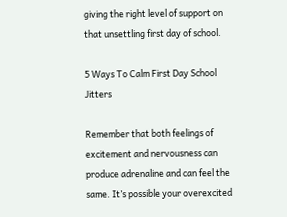giving the right level of support on that unsettling first day of school.

5 Ways To Calm First Day School Jitters

Remember that both feelings of excitement and nervousness can produce adrenaline and can feel the same. It’s possible your overexcited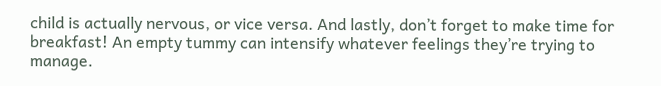child is actually nervous, or vice versa. And lastly, don’t forget to make time for breakfast! An empty tummy can intensify whatever feelings they’re trying to manage.